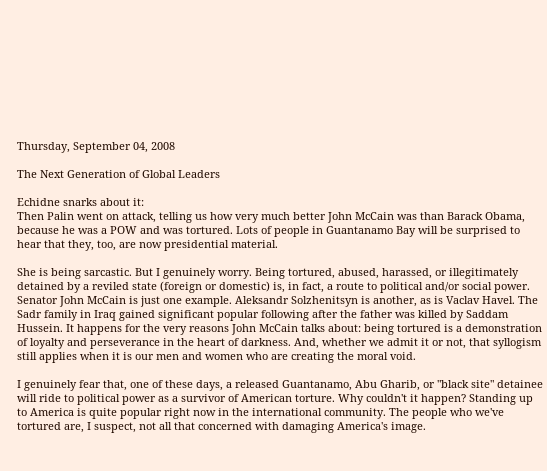Thursday, September 04, 2008

The Next Generation of Global Leaders

Echidne snarks about it:
Then Palin went on attack, telling us how very much better John McCain was than Barack Obama, because he was a POW and was tortured. Lots of people in Guantanamo Bay will be surprised to hear that they, too, are now presidential material.

She is being sarcastic. But I genuinely worry. Being tortured, abused, harassed, or illegitimately detained by a reviled state (foreign or domestic) is, in fact, a route to political and/or social power. Senator John McCain is just one example. Aleksandr Solzhenitsyn is another, as is Vaclav Havel. The Sadr family in Iraq gained significant popular following after the father was killed by Saddam Hussein. It happens for the very reasons John McCain talks about: being tortured is a demonstration of loyalty and perseverance in the heart of darkness. And, whether we admit it or not, that syllogism still applies when it is our men and women who are creating the moral void.

I genuinely fear that, one of these days, a released Guantanamo, Abu Gharib, or "black site" detainee will ride to political power as a survivor of American torture. Why couldn't it happen? Standing up to America is quite popular right now in the international community. The people who we've tortured are, I suspect, not all that concerned with damaging America's image.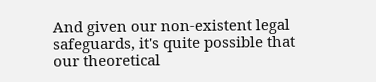And given our non-existent legal safeguards, it's quite possible that our theoretical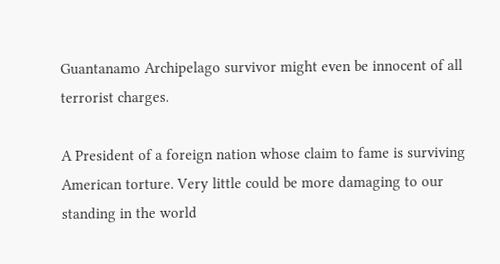Guantanamo Archipelago survivor might even be innocent of all terrorist charges.

A President of a foreign nation whose claim to fame is surviving American torture. Very little could be more damaging to our standing in the world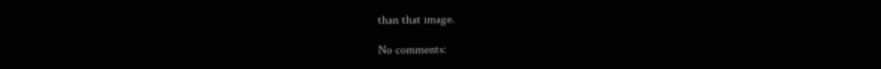than that image.

No comments: